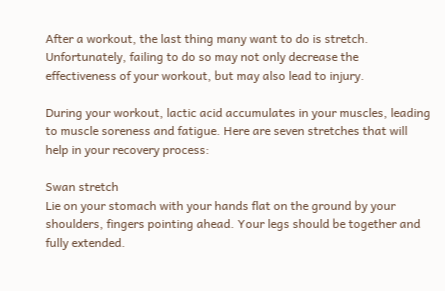After a workout, the last thing many want to do is stretch. Unfortunately, failing to do so may not only decrease the effectiveness of your workout, but may also lead to injury.

During your workout, lactic acid accumulates in your muscles, leading to muscle soreness and fatigue. Here are seven stretches that will help in your recovery process:

Swan stretch
Lie on your stomach with your hands flat on the ground by your shoulders, fingers pointing ahead. Your legs should be together and fully extended.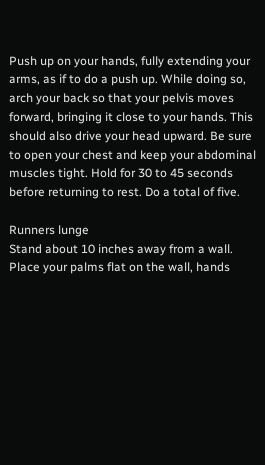Push up on your hands, fully extending your arms, as if to do a push up. While doing so, arch your back so that your pelvis moves forward, bringing it close to your hands. This should also drive your head upward. Be sure to open your chest and keep your abdominal muscles tight. Hold for 30 to 45 seconds before returning to rest. Do a total of five.

Runners lunge
Stand about 10 inches away from a wall. Place your palms flat on the wall, hands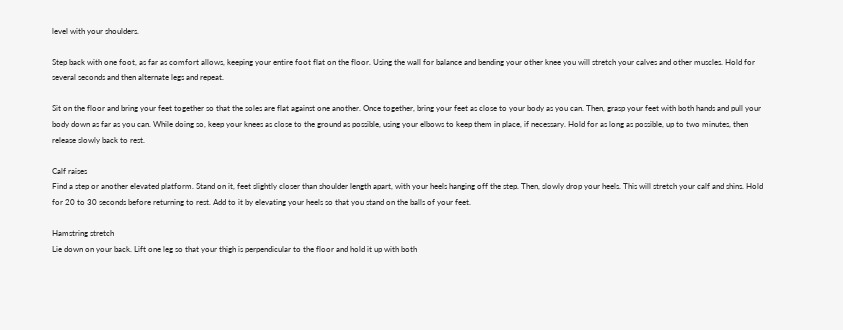level with your shoulders.

Step back with one foot, as far as comfort allows, keeping your entire foot flat on the floor. Using the wall for balance and bending your other knee you will stretch your calves and other muscles. Hold for several seconds and then alternate legs and repeat.

Sit on the floor and bring your feet together so that the soles are flat against one another. Once together, bring your feet as close to your body as you can. Then, grasp your feet with both hands and pull your body down as far as you can. While doing so, keep your knees as close to the ground as possible, using your elbows to keep them in place, if necessary. Hold for as long as possible, up to two minutes, then release slowly back to rest.

Calf raises
Find a step or another elevated platform. Stand on it, feet slightly closer than shoulder length apart, with your heels hanging off the step. Then, slowly drop your heels. This will stretch your calf and shins. Hold for 20 to 30 seconds before returning to rest. Add to it by elevating your heels so that you stand on the balls of your feet.

Hamstring stretch
Lie down on your back. Lift one leg so that your thigh is perpendicular to the floor and hold it up with both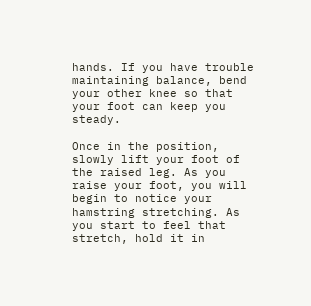hands. If you have trouble maintaining balance, bend your other knee so that your foot can keep you steady.

Once in the position, slowly lift your foot of the raised leg. As you raise your foot, you will begin to notice your hamstring stretching. As you start to feel that stretch, hold it in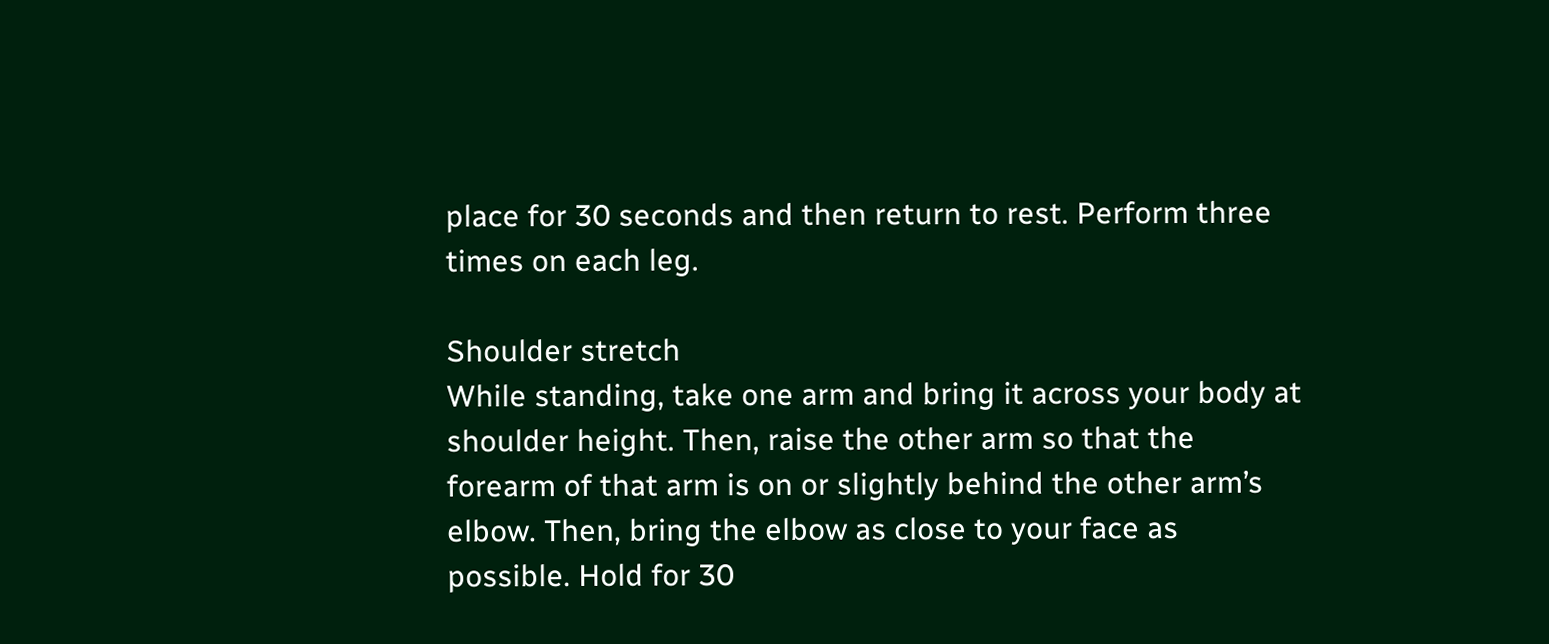place for 30 seconds and then return to rest. Perform three times on each leg.

Shoulder stretch
While standing, take one arm and bring it across your body at shoulder height. Then, raise the other arm so that the forearm of that arm is on or slightly behind the other arm’s elbow. Then, bring the elbow as close to your face as possible. Hold for 30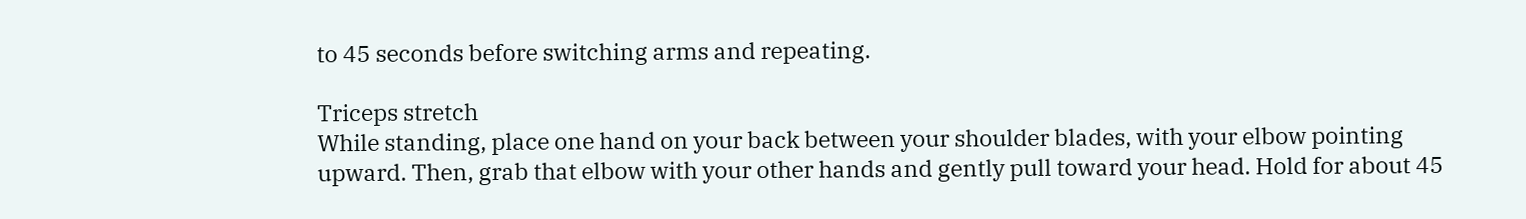to 45 seconds before switching arms and repeating.

Triceps stretch
While standing, place one hand on your back between your shoulder blades, with your elbow pointing upward. Then, grab that elbow with your other hands and gently pull toward your head. Hold for about 45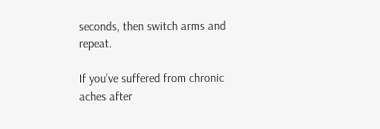seconds, then switch arms and repeat.

If you’ve suffered from chronic aches after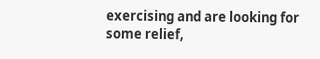exercising and are looking for some relief,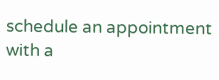schedule an appointment with a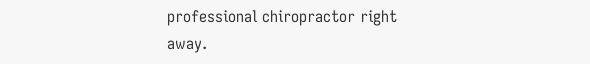professional chiropractor right away.